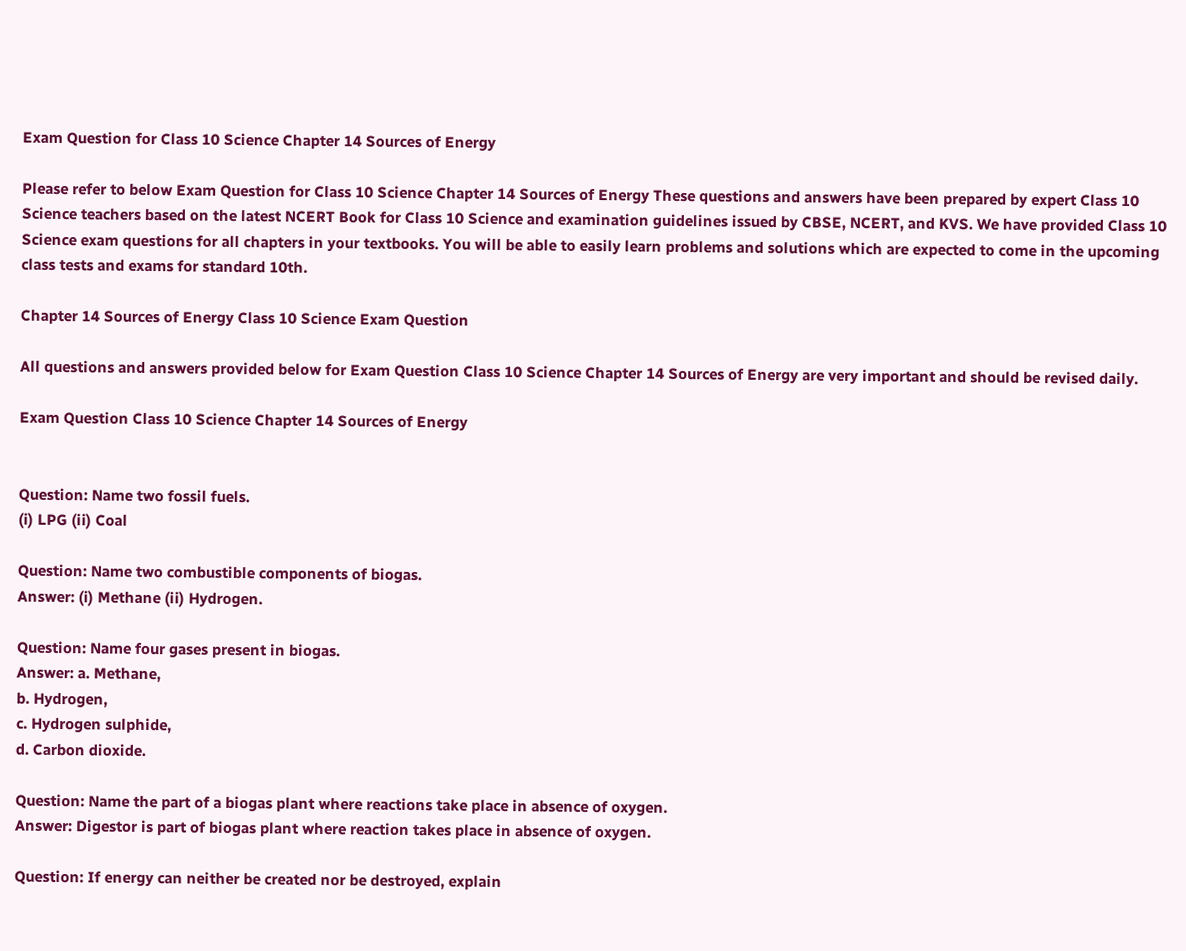Exam Question for Class 10 Science Chapter 14 Sources of Energy

Please refer to below Exam Question for Class 10 Science Chapter 14 Sources of Energy These questions and answers have been prepared by expert Class 10 Science teachers based on the latest NCERT Book for Class 10 Science and examination guidelines issued by CBSE, NCERT, and KVS. We have provided Class 10 Science exam questions for all chapters in your textbooks. You will be able to easily learn problems and solutions which are expected to come in the upcoming class tests and exams for standard 10th.

Chapter 14 Sources of Energy Class 10 Science Exam Question

All questions and answers provided below for Exam Question Class 10 Science Chapter 14 Sources of Energy are very important and should be revised daily.

Exam Question Class 10 Science Chapter 14 Sources of Energy


Question: Name two fossil fuels.
(i) LPG (ii) Coal

Question: Name two combustible components of biogas.
Answer: (i) Methane (ii) Hydrogen.

Question: Name four gases present in biogas.
Answer: a. Methane,
b. Hydrogen,
c. Hydrogen sulphide,
d. Carbon dioxide.

Question: Name the part of a biogas plant where reactions take place in absence of oxygen.
Answer: Digestor is part of biogas plant where reaction takes place in absence of oxygen.

Question: If energy can neither be created nor be destroyed, explain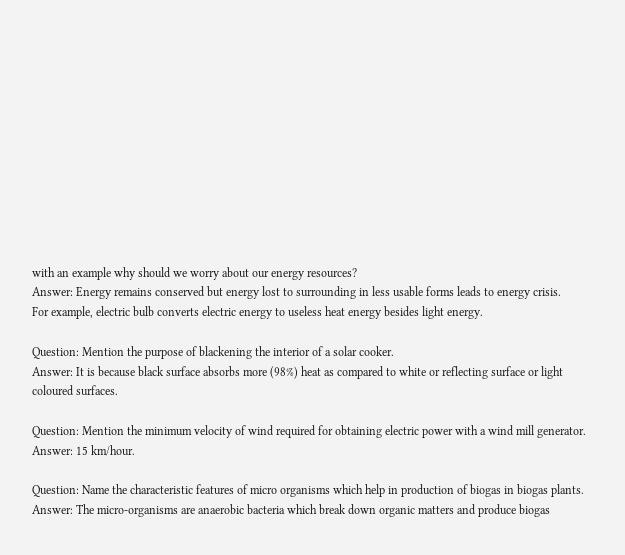with an example why should we worry about our energy resources?
Answer: Energy remains conserved but energy lost to surrounding in less usable forms leads to energy crisis.
For example, electric bulb converts electric energy to useless heat energy besides light energy.

Question: Mention the purpose of blackening the interior of a solar cooker.
Answer: It is because black surface absorbs more (98%) heat as compared to white or reflecting surface or light coloured surfaces.

Question: Mention the minimum velocity of wind required for obtaining electric power with a wind mill generator.
Answer: 15 km/hour.

Question: Name the characteristic features of micro organisms which help in production of biogas in biogas plants.
Answer: The micro-organisms are anaerobic bacteria which break down organic matters and produce biogas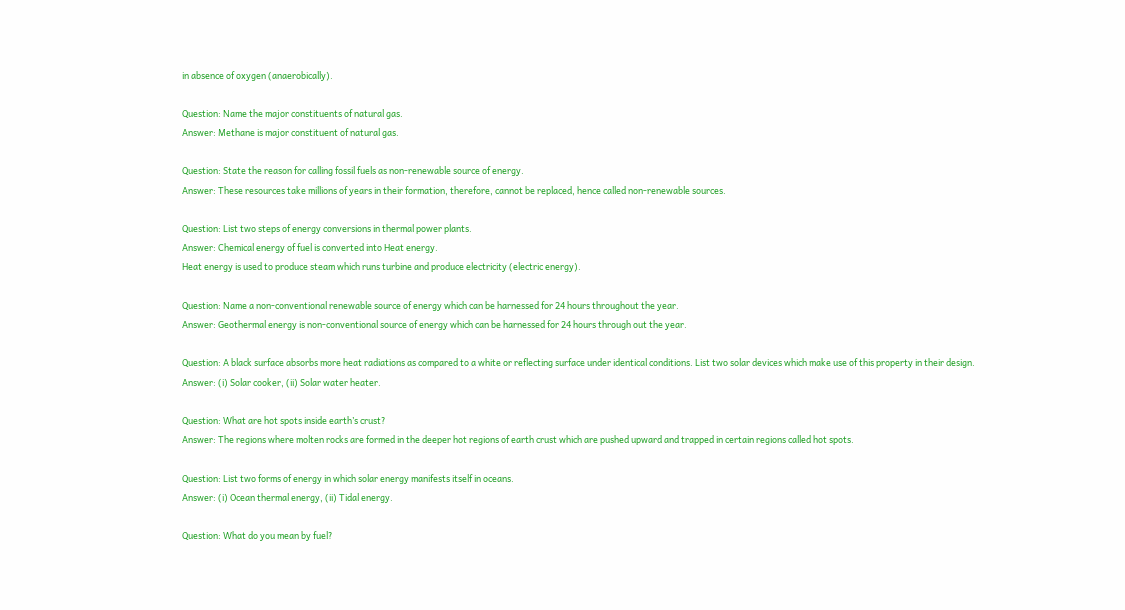in absence of oxygen (anaerobically).

Question: Name the major constituents of natural gas.
Answer: Methane is major constituent of natural gas.

Question: State the reason for calling fossil fuels as non-renewable source of energy.
Answer: These resources take millions of years in their formation, therefore, cannot be replaced, hence called non-renewable sources.

Question: List two steps of energy conversions in thermal power plants.
Answer: Chemical energy of fuel is converted into Heat energy.
Heat energy is used to produce steam which runs turbine and produce electricity (electric energy).

Question: Name a non-conventional renewable source of energy which can be harnessed for 24 hours throughout the year.
Answer: Geothermal energy is non-conventional source of energy which can be harnessed for 24 hours through out the year.

Question: A black surface absorbs more heat radiations as compared to a white or reflecting surface under identical conditions. List two solar devices which make use of this property in their design.
Answer: (i) Solar cooker, (ii) Solar water heater.

Question: What are hot spots inside earth’s crust?
Answer: The regions where molten rocks are formed in the deeper hot regions of earth crust which are pushed upward and trapped in certain regions called hot spots.

Question: List two forms of energy in which solar energy manifests itself in oceans.
Answer: (i) Ocean thermal energy, (ii) Tidal energy.

Question: What do you mean by fuel?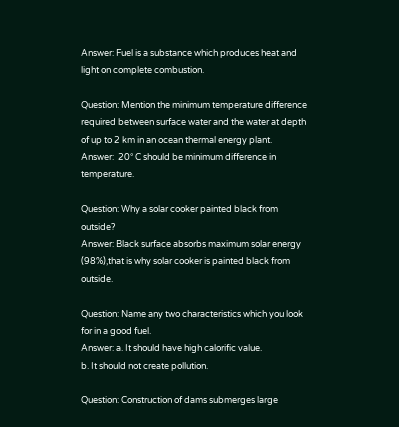Answer: Fuel is a substance which produces heat and light on complete combustion.

Question: Mention the minimum temperature difference required between surface water and the water at depth of up to 2 km in an ocean thermal energy plant.
Answer:  20° C should be minimum difference in temperature.

Question: Why a solar cooker painted black from outside?
Answer: Black surface absorbs maximum solar energy (98%),that is why solar cooker is painted black from outside.

Question: Name any two characteristics which you look for in a good fuel.
Answer: a. It should have high calorific value.
b. It should not create pollution.

Question: Construction of dams submerges large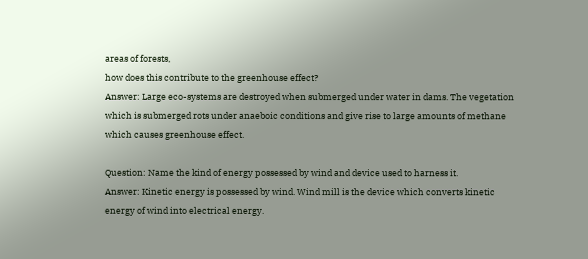areas of forests,
how does this contribute to the greenhouse effect?
Answer: Large eco-systems are destroyed when submerged under water in dams. The vegetation which is submerged rots under anaeboic conditions and give rise to large amounts of methane which causes greenhouse effect.

Question: Name the kind of energy possessed by wind and device used to harness it.
Answer: Kinetic energy is possessed by wind. Wind mill is the device which converts kinetic energy of wind into electrical energy.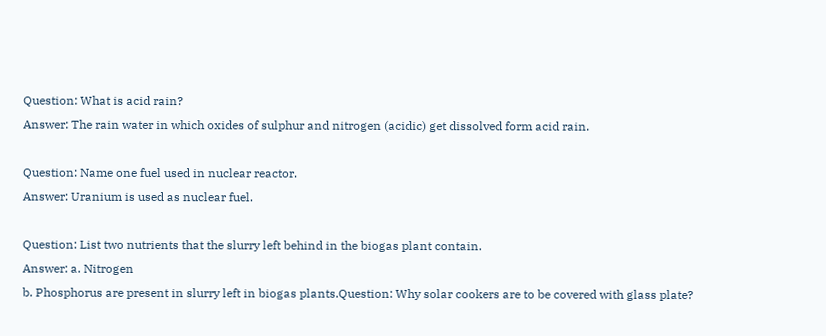Question: What is acid rain?
Answer: The rain water in which oxides of sulphur and nitrogen (acidic) get dissolved form acid rain.

Question: Name one fuel used in nuclear reactor.
Answer: Uranium is used as nuclear fuel.

Question: List two nutrients that the slurry left behind in the biogas plant contain.
Answer: a. Nitrogen
b. Phosphorus are present in slurry left in biogas plants.Question: Why solar cookers are to be covered with glass plate?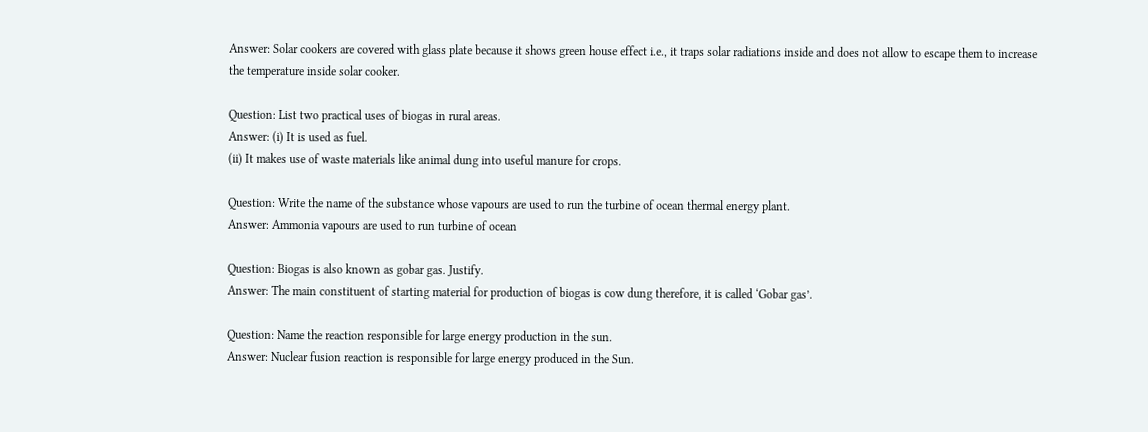Answer: Solar cookers are covered with glass plate because it shows green house effect i.e., it traps solar radiations inside and does not allow to escape them to increase the temperature inside solar cooker.

Question: List two practical uses of biogas in rural areas.
Answer: (i) It is used as fuel.
(ii) It makes use of waste materials like animal dung into useful manure for crops.

Question: Write the name of the substance whose vapours are used to run the turbine of ocean thermal energy plant.
Answer: Ammonia vapours are used to run turbine of ocean

Question: Biogas is also known as gobar gas. Justify.
Answer: The main constituent of starting material for production of biogas is cow dung therefore, it is called ‘Gobar gas’.

Question: Name the reaction responsible for large energy production in the sun.
Answer: Nuclear fusion reaction is responsible for large energy produced in the Sun.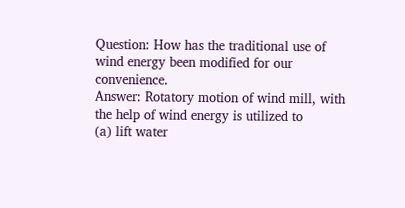Question: How has the traditional use of wind energy been modified for our convenience.
Answer: Rotatory motion of wind mill, with the help of wind energy is utilized to
(a) lift water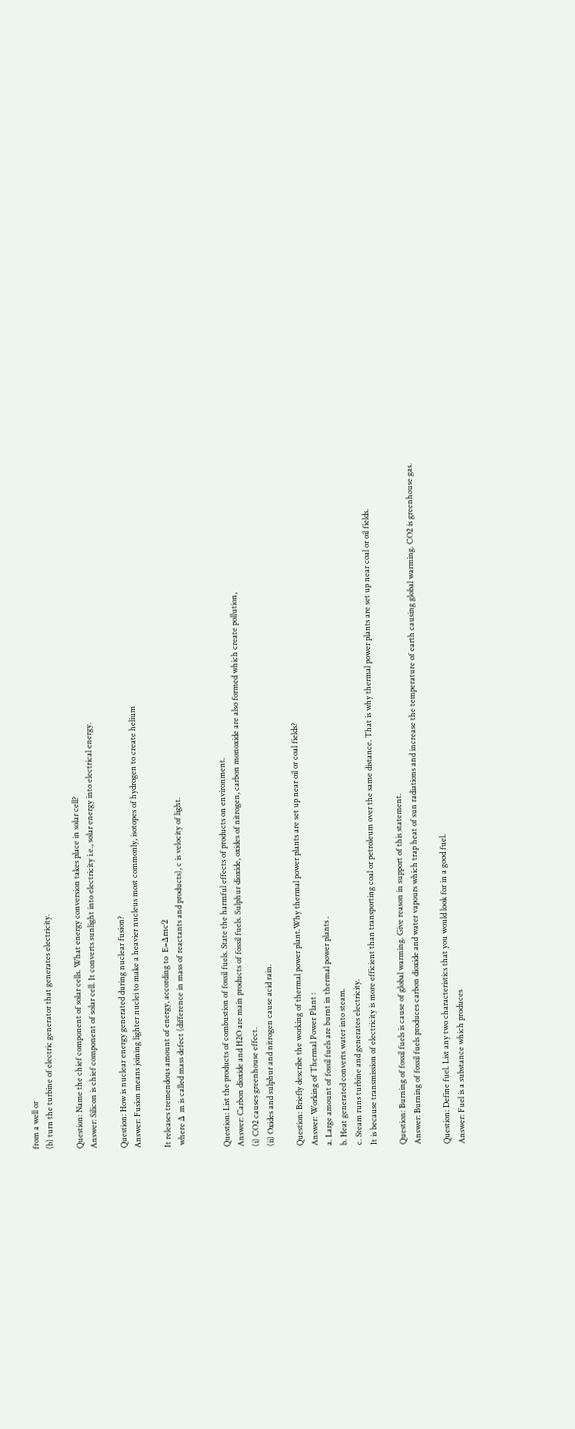from a well or
(b) turn the turbine of electric generator that generates electricity.

Question: Name the chief component of solar cells. What energy conversion takes place in solar cell?
Answer: Silicon is chief component of solar cell. It converts sunlight into electricity i.e., solar energy into electrical energy.

Question: How is nuclear energy generated during nuclear fusion?
Answer: Fusion means joining lighter nuclei to make a heavier nucleus most commonly, isotopes of hydrogen to create helium

It releases tremendous amount of energy, according to  E=Δmc2
 where Δ m is called mass defect (difference in mass of reactants and products), c is velocity of light.


Question: List the products of combustion of fossil fuels. State the harmful effects of products on environment.
Answer: Carbon dioxide and H2O are main products of fossil fuels. Sulphur dioxide, oxides of nitrogen, carbon monoxide are also formed which create pollution,
(i) CO2 causes greenhouse effect.
(ii) Oxides and sulphur and nitrogen cause acid rain.

Question: Briefly describe the working of thermal power plant.Why thermal power plants are set up near oil or coal fields?
Answer: Working of Thermal Power Plant :
a. Large amount of fossil fuels are burnt in thermal power plants .
b. Heat generated converts water into steam.
c. Steam runs turbine and generates electricity.
It is because transmission of electricity is more efficient than transporting coal or petroleum over the same distance. That is why thermal power plants are set up near coal or oil fields.

Question: Burning of fossil fuels is cause of global warming. Give reason in support of this statement.
Answer: Burning of fossil fuels produces carbon dioxide and water vapours which trap heat of sun radiations and increase the temperature of earth causing global warming. CO2 is greenhouse gas.

Question: Define fuel. List any two characteristics that you would look for in a good fuel.
Answer: Fuel is a substance which produces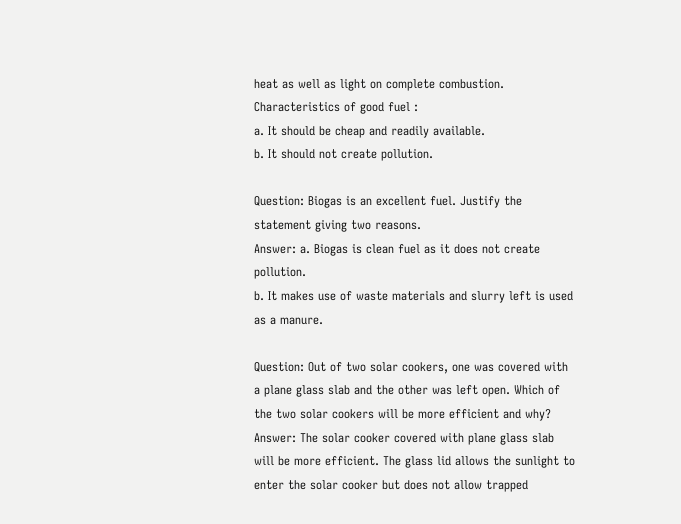heat as well as light on complete combustion.
Characteristics of good fuel :
a. It should be cheap and readily available.
b. It should not create pollution.

Question: Biogas is an excellent fuel. Justify the statement giving two reasons.
Answer: a. Biogas is clean fuel as it does not create pollution.
b. It makes use of waste materials and slurry left is used as a manure.

Question: Out of two solar cookers, one was covered with a plane glass slab and the other was left open. Which of the two solar cookers will be more efficient and why?
Answer: The solar cooker covered with plane glass slab will be more efficient. The glass lid allows the sunlight to enter the solar cooker but does not allow trapped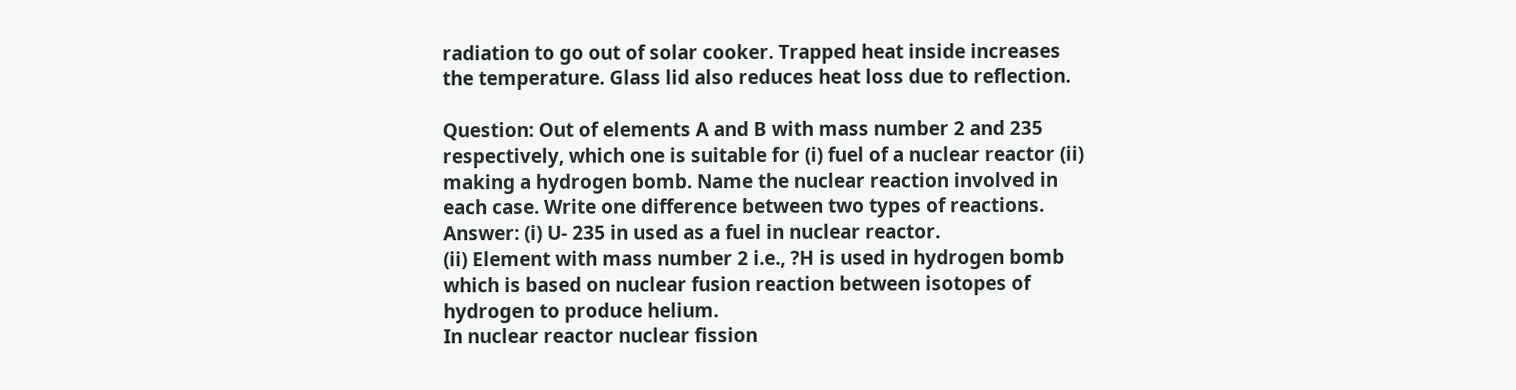radiation to go out of solar cooker. Trapped heat inside increases the temperature. Glass lid also reduces heat loss due to reflection.

Question: Out of elements A and B with mass number 2 and 235 respectively, which one is suitable for (i) fuel of a nuclear reactor (ii) making a hydrogen bomb. Name the nuclear reaction involved in each case. Write one difference between two types of reactions.
Answer: (i) U- 235 in used as a fuel in nuclear reactor.
(ii) Element with mass number 2 i.e., ?H is used in hydrogen bomb which is based on nuclear fusion reaction between isotopes of hydrogen to produce helium.
In nuclear reactor nuclear fission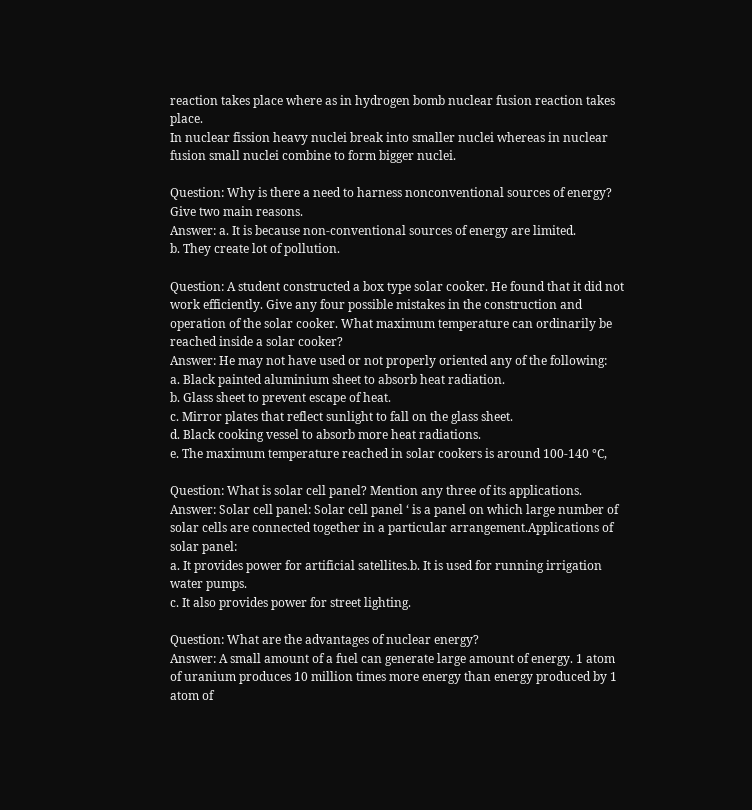reaction takes place where as in hydrogen bomb nuclear fusion reaction takes place.
In nuclear fission heavy nuclei break into smaller nuclei whereas in nuclear fusion small nuclei combine to form bigger nuclei.

Question: Why is there a need to harness nonconventional sources of energy? Give two main reasons.
Answer: a. It is because non-conventional sources of energy are limited.
b. They create lot of pollution.

Question: A student constructed a box type solar cooker. He found that it did not work efficiently. Give any four possible mistakes in the construction and operation of the solar cooker. What maximum temperature can ordinarily be reached inside a solar cooker?
Answer: He may not have used or not properly oriented any of the following:
a. Black painted aluminium sheet to absorb heat radiation.
b. Glass sheet to prevent escape of heat.
c. Mirror plates that reflect sunlight to fall on the glass sheet.
d. Black cooking vessel to absorb more heat radiations.
e. The maximum temperature reached in solar cookers is around 100-140 °C,

Question: What is solar cell panel? Mention any three of its applications.
Answer: Solar cell panel: Solar cell panel ‘ is a panel on which large number of solar cells are connected together in a particular arrangement.Applications of solar panel:
a. It provides power for artificial satellites.b. It is used for running irrigation water pumps.
c. It also provides power for street lighting.

Question: What are the advantages of nuclear energy?
Answer: A small amount of a fuel can generate large amount of energy. 1 atom of uranium produces 10 million times more energy than energy produced by 1 atom of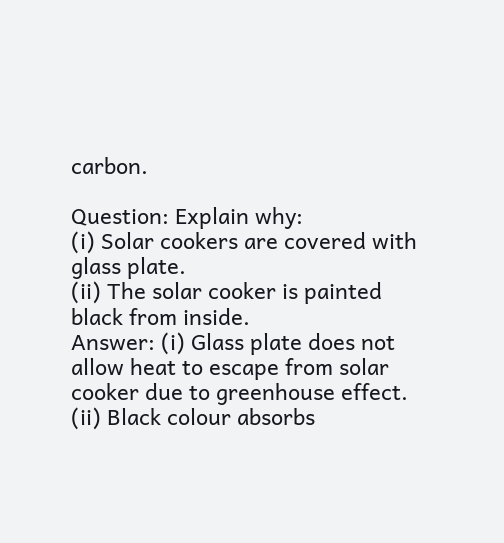carbon.

Question: Explain why:
(i) Solar cookers are covered with glass plate.
(ii) The solar cooker is painted black from inside.
Answer: (i) Glass plate does not allow heat to escape from solar cooker due to greenhouse effect.
(ii) Black colour absorbs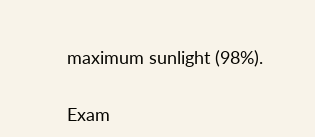maximum sunlight (98%).

Exam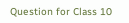Question for Class 10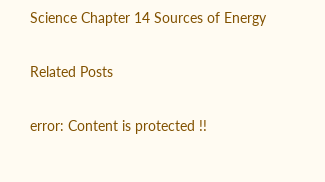Science Chapter 14 Sources of Energy

Related Posts

error: Content is protected !!